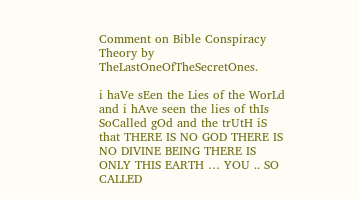Comment on Bible Conspiracy Theory by TheLastOneOfTheSecretOnes.

i haVe sEen the Lies of the WorLd and i hAve seen the lies of thIs SoCalled gOd and the trUtH iS that THERE IS NO GOD THERE IS NO DIVINE BEING THERE IS ONLY THIS EARTH … YOU .. SO CALLED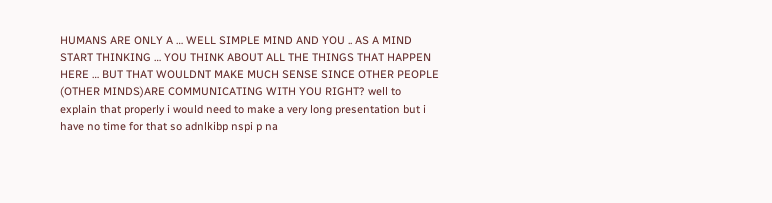HUMANS ARE ONLY A … WELL SIMPLE MIND AND YOU .. AS A MIND START THINKING … YOU THINK ABOUT ALL THE THINGS THAT HAPPEN HERE … BUT THAT WOULDNT MAKE MUCH SENSE SINCE OTHER PEOPLE (OTHER MINDS)ARE COMMUNICATING WITH YOU RIGHT? well to explain that properly i would need to make a very long presentation but i have no time for that so adnlkibp nspi p na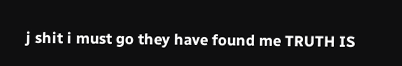j shit i must go they have found me TRUTH IS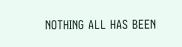NOTHING ALL HAS BEEN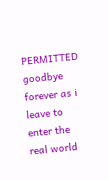PERMITTED goodbye forever as i leave to enter the real world